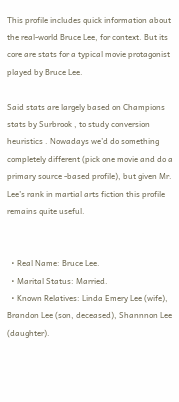This profile includes quick information about the real-world Bruce Lee, for context. But its core are stats for a typical movie protagonist played by Bruce Lee.

Said stats are largely based on Champions stats by Surbrook , to study conversion heuristics . Nowadays we’d do something completely different (pick one movie and do a primary source -based profile), but given Mr. Lee’s rank in martial arts fiction this profile remains quite useful.


  • Real Name: Bruce Lee.
  • Marital Status: Married.
  • Known Relatives: Linda Emery Lee (wife), Brandon Lee (son, deceased), Shannnon Lee (daughter).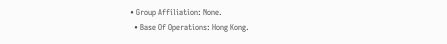• Group Affiliation: None.
  • Base Of Operations: Hong Kong.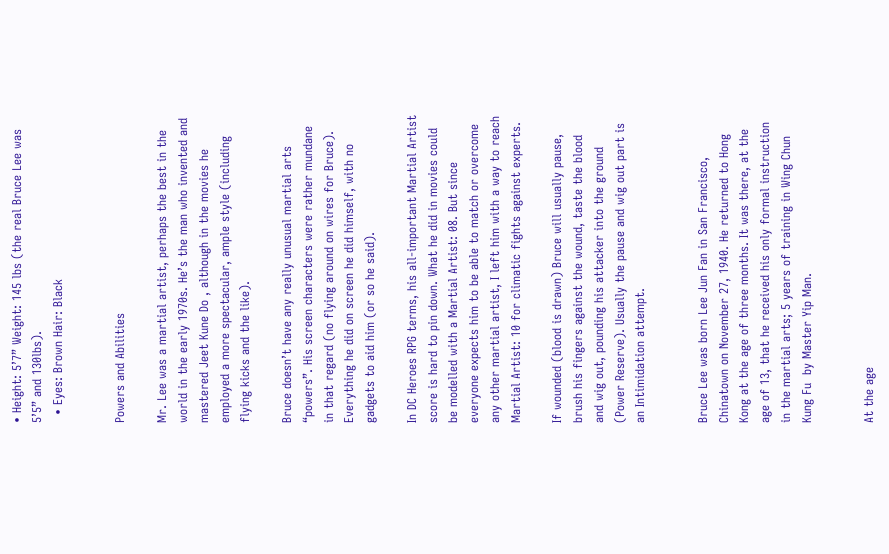• Height: 5’7” Weight: 145 lbs (the real Bruce Lee was 5’5” and 130lbs).
  • Eyes: Brown Hair: Black


Powers and Abilities

Mr. Lee was a martial artist, perhaps the best in the world in the early 1970s. He’s the man who invented and mastered Jeet Kune Do , although in the movies he employed a more spectacular, ample style (including flying kicks and the like).

Bruce doesn’t have any really unusual martial arts “powers”. His screen characters were rather mundane in that regard (no flying around on wires for Bruce). Everything he did on screen he did himself, with no gadgets to aid him (or so he said).

In DC Heroes RPG terms, his all-important Martial Artist score is hard to pin down. What he did in movies could be modelled with a Martial Artist: 08. But since everyone expects him to be able to match or overcome any other martial artist, I left him with a way to reach Martial Artist: 10 for climatic fights against experts.

If wounded (blood is drawn) Bruce will usually pause, brush his fingers against the wound, taste the blood and wig out, pounding his attacker into the ground (Power Reserve). Usually the pause and wig out part is an Intimidation attempt.


Bruce Lee was born Lee Jun Fan in San Francisco, Chinatown on November 27, 1940. He returned to Hong Kong at the age of three months. It was there, at the age of 13, that he received his only formal instruction in the martial arts; 5 years of training in Wing Chun Kung Fu  by Master Yip Man.


At the age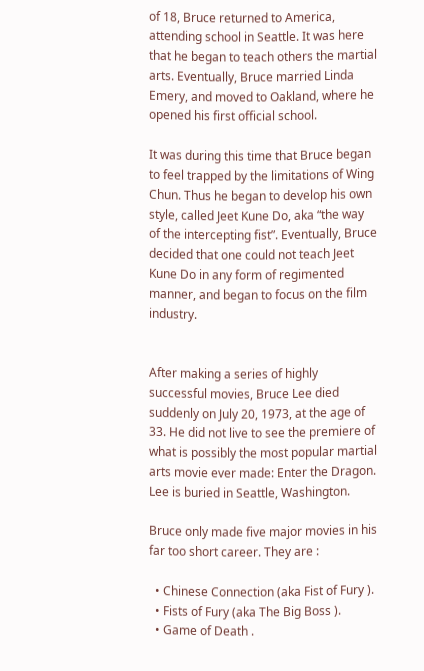of 18, Bruce returned to America, attending school in Seattle. It was here that he began to teach others the martial arts. Eventually, Bruce married Linda Emery, and moved to Oakland, where he opened his first official school.

It was during this time that Bruce began to feel trapped by the limitations of Wing Chun. Thus he began to develop his own style, called Jeet Kune Do, aka “the way of the intercepting fist”. Eventually, Bruce decided that one could not teach Jeet Kune Do in any form of regimented manner, and began to focus on the film industry.


After making a series of highly successful movies, Bruce Lee died suddenly on July 20, 1973, at the age of 33. He did not live to see the premiere of what is possibly the most popular martial arts movie ever made: Enter the Dragon. Lee is buried in Seattle, Washington.

Bruce only made five major movies in his far too short career. They are :

  • Chinese Connection (aka Fist of Fury ).
  • Fists of Fury (aka The Big Boss ).
  • Game of Death .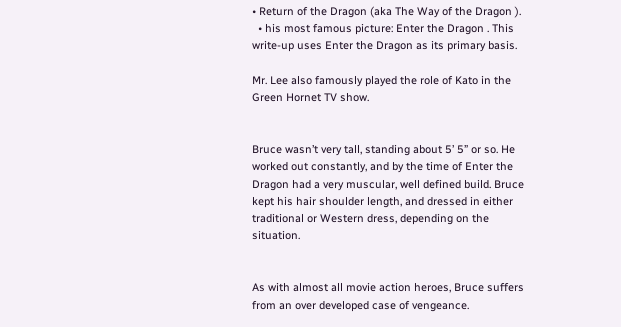• Return of the Dragon (aka The Way of the Dragon ).
  • his most famous picture: Enter the Dragon . This write-up uses Enter the Dragon as its primary basis.

Mr. Lee also famously played the role of Kato in the Green Hornet TV show.


Bruce wasn’t very tall, standing about 5’ 5” or so. He worked out constantly, and by the time of Enter the Dragon had a very muscular, well defined build. Bruce kept his hair shoulder length, and dressed in either traditional or Western dress, depending on the situation.


As with almost all movie action heroes, Bruce suffers from an over developed case of vengeance.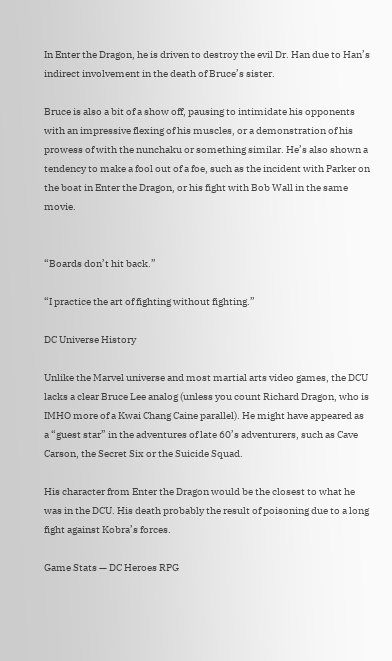In Enter the Dragon, he is driven to destroy the evil Dr. Han due to Han’s indirect involvement in the death of Bruce’s sister.

Bruce is also a bit of a show off, pausing to intimidate his opponents with an impressive flexing of his muscles, or a demonstration of his prowess of with the nunchaku or something similar. He’s also shown a tendency to make a fool out of a foe, such as the incident with Parker on the boat in Enter the Dragon, or his fight with Bob Wall in the same movie.


“Boards don’t hit back.”

“I practice the art of fighting without fighting.”

DC Universe History

Unlike the Marvel universe and most martial arts video games, the DCU lacks a clear Bruce Lee analog (unless you count Richard Dragon, who is IMHO more of a Kwai Chang Caine parallel). He might have appeared as a “guest star” in the adventures of late 60’s adventurers, such as Cave Carson, the Secret Six or the Suicide Squad.

His character from Enter the Dragon would be the closest to what he was in the DCU. His death probably the result of poisoning due to a long fight against Kobra’s forces.

Game Stats — DC Heroes RPG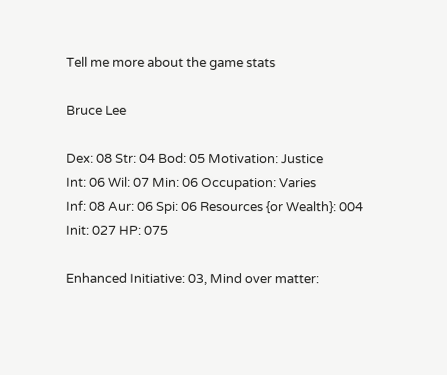Tell me more about the game stats

Bruce Lee

Dex: 08 Str: 04 Bod: 05 Motivation: Justice
Int: 06 Wil: 07 Min: 06 Occupation: Varies
Inf: 08 Aur: 06 Spi: 06 Resources {or Wealth}: 004
Init: 027 HP: 075

Enhanced Initiative: 03, Mind over matter: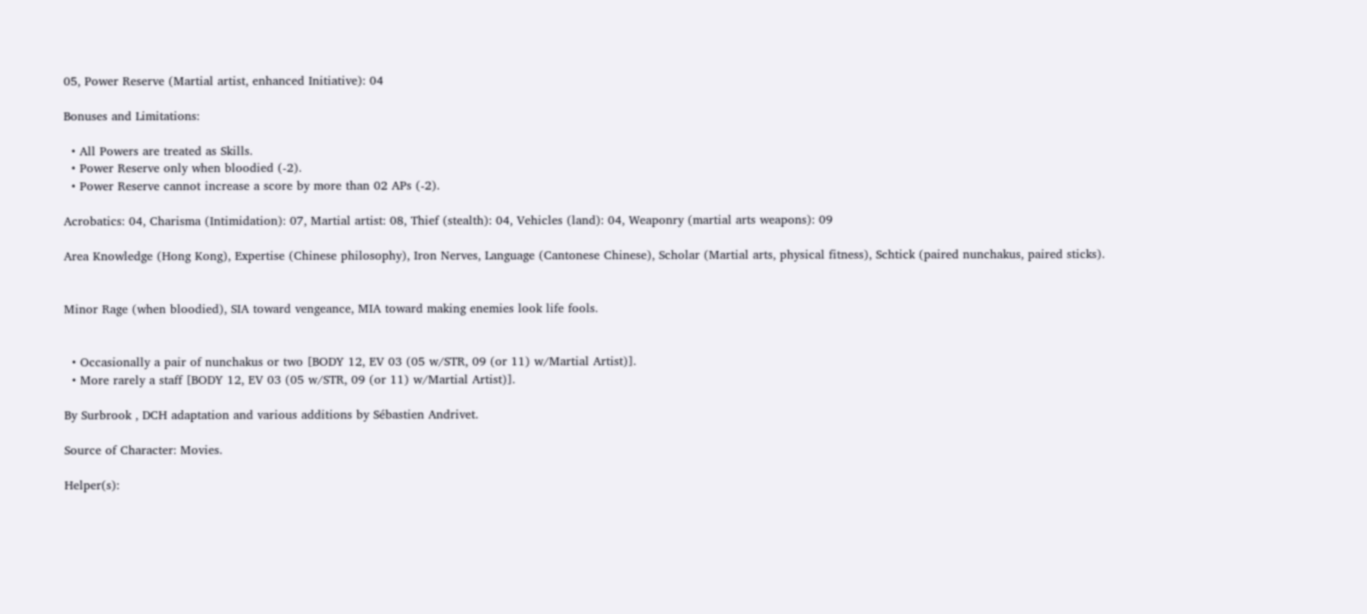05, Power Reserve (Martial artist, enhanced Initiative): 04

Bonuses and Limitations:

  • All Powers are treated as Skills.
  • Power Reserve only when bloodied (-2).
  • Power Reserve cannot increase a score by more than 02 APs (-2).

Acrobatics: 04, Charisma (Intimidation): 07, Martial artist: 08, Thief (stealth): 04, Vehicles (land): 04, Weaponry (martial arts weapons): 09

Area Knowledge (Hong Kong), Expertise (Chinese philosophy), Iron Nerves, Language (Cantonese Chinese), Scholar (Martial arts, physical fitness), Schtick (paired nunchakus, paired sticks).


Minor Rage (when bloodied), SIA toward vengeance, MIA toward making enemies look life fools.


  • Occasionally a pair of nunchakus or two [BODY 12, EV 03 (05 w/STR, 09 (or 11) w/Martial Artist)].
  • More rarely a staff [BODY 12, EV 03 (05 w/STR, 09 (or 11) w/Martial Artist)].

By Surbrook , DCH adaptation and various additions by Sébastien Andrivet.

Source of Character: Movies.

Helper(s):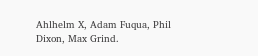Ahlhelm X, Adam Fuqua, Phil Dixon, Max Grind.